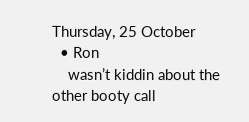Thursday, 25 October
  • Ron
    wasn’t kiddin about the other booty call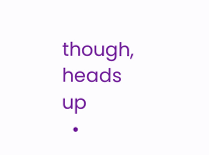though, heads up
  •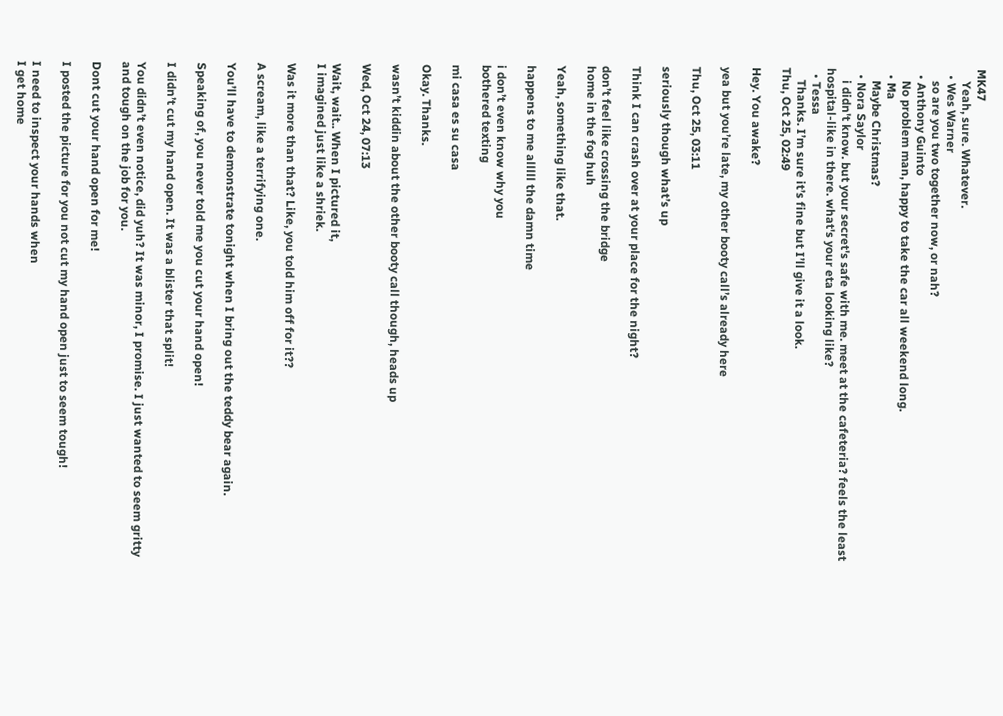MK47
    Yeah, sure. Whatever.
  • Wes Warner
    so are you two together now, or nah?
  • Anthony Guinto
    No problem man, happy to take the car all weekend long.
  • Ma
    Maybe Christmas?
  • Nora Saylor
    i didn't know. but your secret's safe with me. meet at the cafeteria? feels the least hospital-like in there. what's your eta looking like?
  • Tessa
    Thanks. I’m sure it’s fine but I’ll give it a look.
Thu, Oct 25, 02:49

Hey. You awake?

yea but you’re late, my other booty call’s already here

Thu, Oct 25, 03:11

seriously though what’s up

Think I can crash over at your place for the night?

don’t feel like crossing the bridge
home in the fog huh

Yeah, something like that.

happens to me alllll the damn time

i don’t even know why you
bothered texting

mi casa es su casa

Okay. Thanks.

wasn’t kiddin about the other booty call though, heads up

Wed, Oct 24, 07:13

Wait, wait.. When I pictured it,
I imagined just like a shriek.

Was it more than that? Like, you told him off for it??

A scream, like a terrifying one.

You’ll have to demonstrate tonight when I bring out the teddy bear again.

Speaking of, you never told me you cut your hand open!

I didn’t cut my hand open. It was a blister that split!

You didn’t even notice, did yuh? It was minor, I promise. I just wanted to seem gritty and tough on the job for you.

Dont cut your hand open for me!

I posted the picture for you not cut my hand open just to seem tough!

I need to inspect your hands when
I get home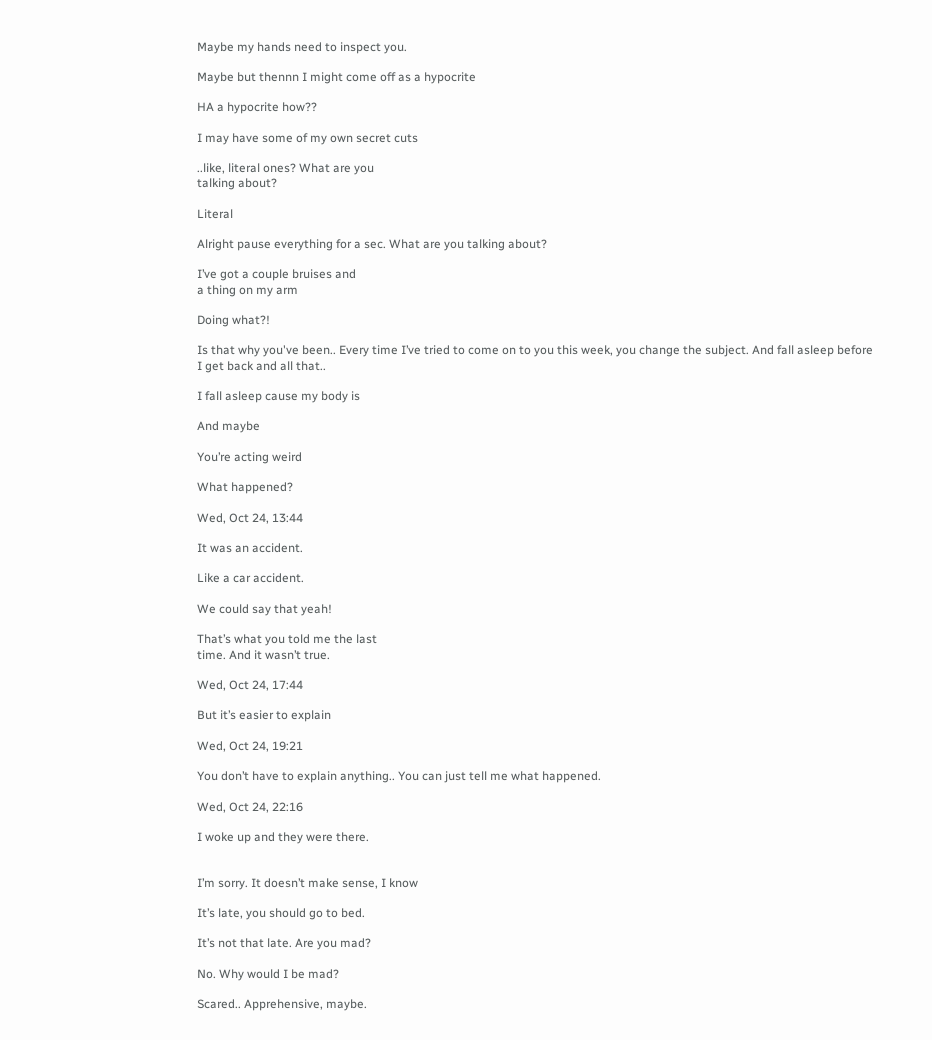Maybe my hands need to inspect you.

Maybe but thennn I might come off as a hypocrite

HA a hypocrite how??

I may have some of my own secret cuts

..like, literal ones? What are you
talking about?

Literal

Alright pause everything for a sec. What are you talking about?

I’ve got a couple bruises and
a thing on my arm

Doing what?!

Is that why you've been.. Every time I’ve tried to come on to you this week, you change the subject. And fall asleep before I get back and all that..

I fall asleep cause my body is

And maybe

You’re acting weird

What happened?

Wed, Oct 24, 13:44

It was an accident.

Like a car accident.

We could say that yeah!

That’s what you told me the last
time. And it wasn’t true.

Wed, Oct 24, 17:44

But it’s easier to explain

Wed, Oct 24, 19:21

You don’t have to explain anything.. You can just tell me what happened.

Wed, Oct 24, 22:16

I woke up and they were there.


I’m sorry. It doesn’t make sense, I know

It’s late, you should go to bed.

It’s not that late. Are you mad?

No. Why would I be mad?

Scared.. Apprehensive, maybe.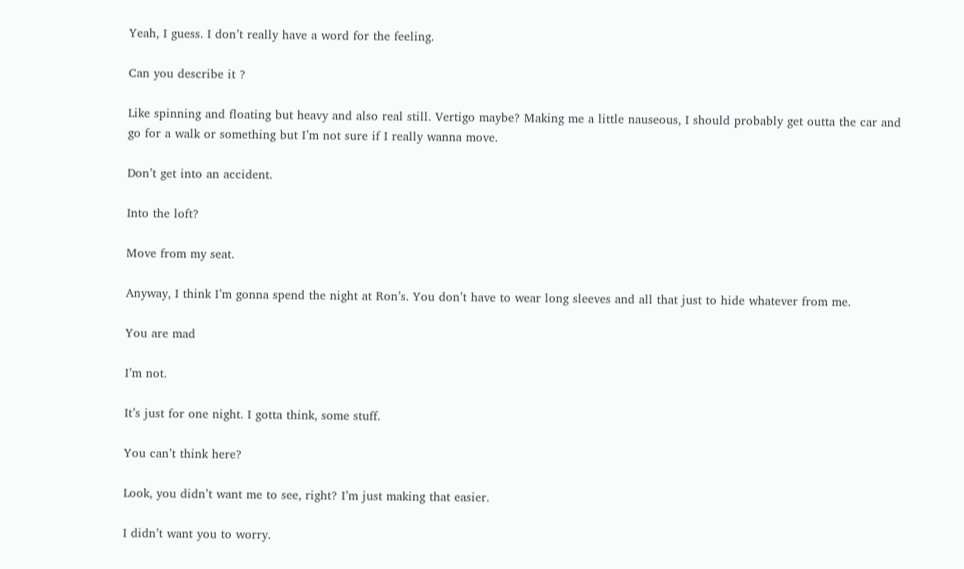Yeah, I guess. I don’t really have a word for the feeling.

Can you describe it ?

Like spinning and floating but heavy and also real still. Vertigo maybe? Making me a little nauseous, I should probably get outta the car and go for a walk or something but I’m not sure if I really wanna move.

Don’t get into an accident.

Into the loft?

Move from my seat.

Anyway, I think I’m gonna spend the night at Ron’s. You don’t have to wear long sleeves and all that just to hide whatever from me.

You are mad

I’m not.

It’s just for one night. I gotta think, some stuff.

You can’t think here?

Look, you didn’t want me to see, right? I’m just making that easier.

I didn’t want you to worry.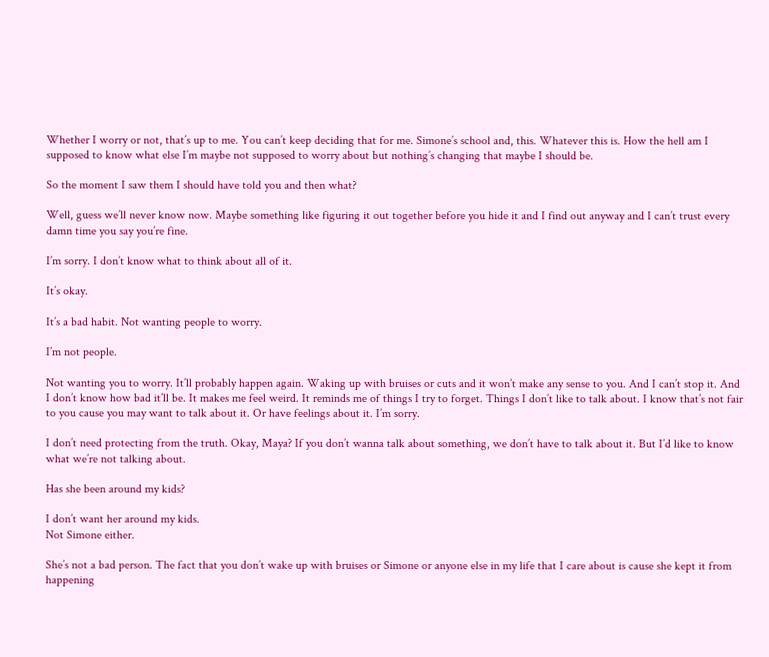Whether I worry or not, that’s up to me. You can’t keep deciding that for me. Simone’s school and, this. Whatever this is. How the hell am I supposed to know what else I’m maybe not supposed to worry about but nothing’s changing that maybe I should be.

So the moment I saw them I should have told you and then what?

Well, guess we’ll never know now. Maybe something like figuring it out together before you hide it and I find out anyway and I can’t trust every damn time you say you’re fine.

I’m sorry. I don’t know what to think about all of it.

It’s okay.

It’s a bad habit. Not wanting people to worry.

I’m not people.

Not wanting you to worry. It’ll probably happen again. Waking up with bruises or cuts and it won’t make any sense to you. And I can’t stop it. And I don’t know how bad it’ll be. It makes me feel weird. It reminds me of things I try to forget. Things I don’t like to talk about. I know that’s not fair to you cause you may want to talk about it. Or have feelings about it. I’m sorry.

I don’t need protecting from the truth. Okay, Maya? If you don’t wanna talk about something, we don’t have to talk about it. But I’d like to know what we’re not talking about.

Has she been around my kids?

I don’t want her around my kids.
Not Simone either.

She’s not a bad person. The fact that you don’t wake up with bruises or Simone or anyone else in my life that I care about is cause she kept it from happening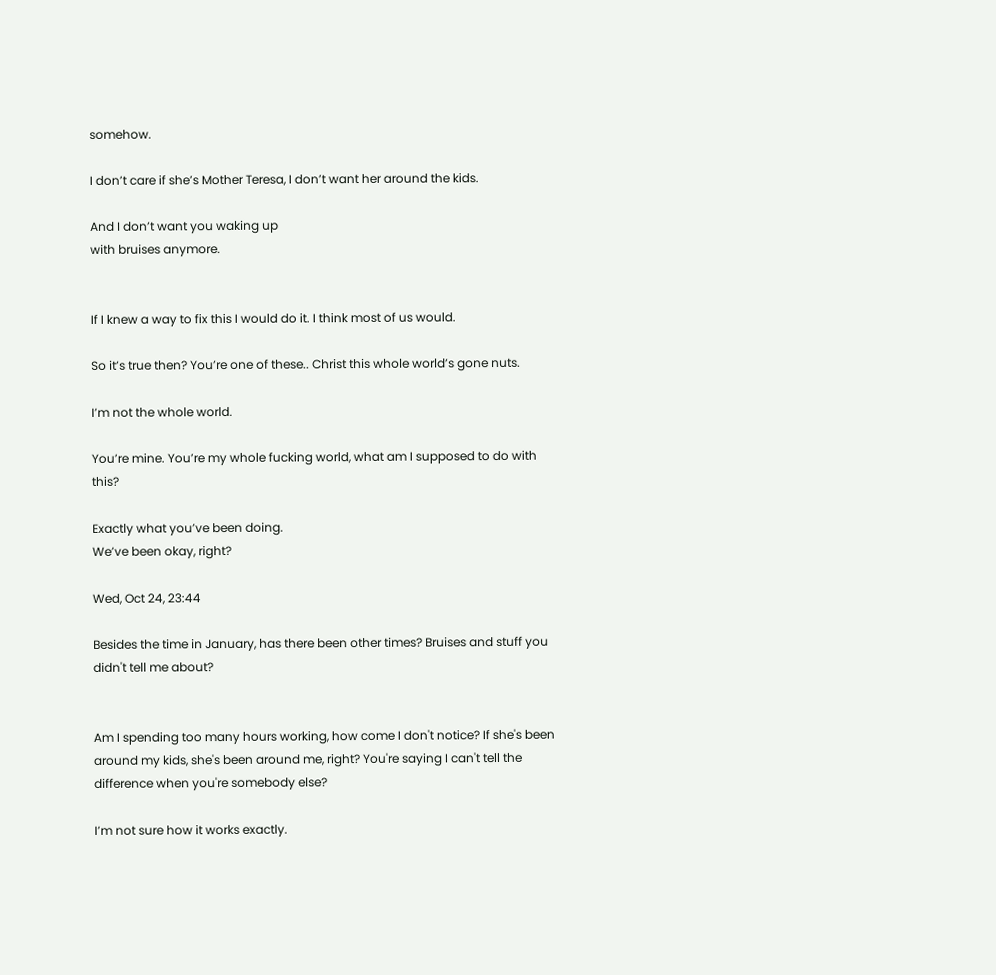somehow.

I don’t care if she’s Mother Teresa, I don’t want her around the kids.

And I don’t want you waking up
with bruises anymore.


If I knew a way to fix this I would do it. I think most of us would.

So it’s true then? You’re one of these.. Christ this whole world’s gone nuts.

I’m not the whole world.

You’re mine. You’re my whole fucking world, what am I supposed to do with this?

Exactly what you’ve been doing.
We’ve been okay, right?

Wed, Oct 24, 23:44

Besides the time in January, has there been other times? Bruises and stuff you didn't tell me about?


Am I spending too many hours working, how come I don't notice? If she's been around my kids, she's been around me, right? You're saying I can't tell the difference when you're somebody else?

I’m not sure how it works exactly.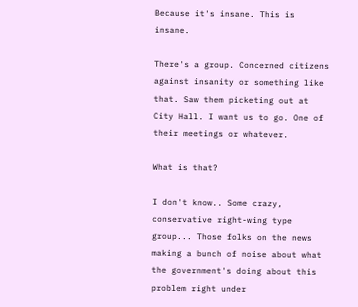Because it's insane. This is insane.

There's a group. Concerned citizens against insanity or something like that. Saw them picketing out at City Hall. I want us to go. One of their meetings or whatever.

What is that?

I don't know.. Some crazy, conservative right-wing type group... Those folks on the news making a bunch of noise about what the government's doing about this problem right under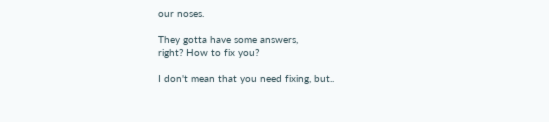our noses.

They gotta have some answers,
right? How to fix you?

I don't mean that you need fixing, but..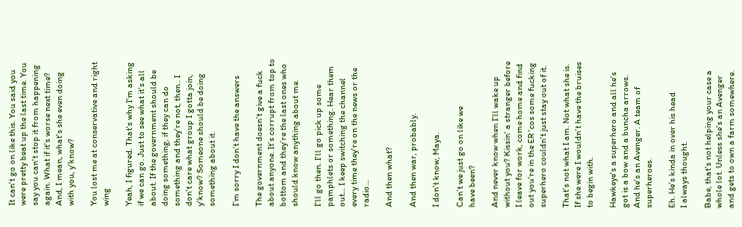It can't go on like this. You said you were pretty beat up the last time. You say you can't stop it from happening again. What if it's worse next time? And, I mean, what's she even doing with you, y'know?

You lost me at conservative and right wing

Yeah, I figured. That's why I'm asking if we can go. Just to see what it's all about. If the government should be doing something, if they can do something and they're not, then.. I don't care what group I gotta join, y'know? Someone should be doing something about it.

I’m sorry I don’t have the answers

The government doesn’t give a fuck about anyone. It’s corrupt from top to bottom and they’re the last ones who should know anything about me.

I'll go then. I'll go pick up some pamphlets or something. Hear them out... I keep switching the channel every time they're on the news or the radio...

And then what?

And then war, probably.

I don't know, Maya.

Can’t we just go on like we
have been?

And never know when I'll wake up without you? Kissin' a stranger before I leave for work, come home and find out you're in the ER 'cos some fucking superhero couldn't just stay out of it.

That’s not what I am. Not what she is. If she were I wouldn’t have the bruises to begin with.

Hawkeye's a superhero and all he's got is a bow and a buncha arrows. And he's an Avenger. A team of superheroes.

Eh. He’s kinda in over his head
I always thought.

Babe, that's not helping your case a whole lot. Unless she's an Avenger and gets to own a farm somewhere.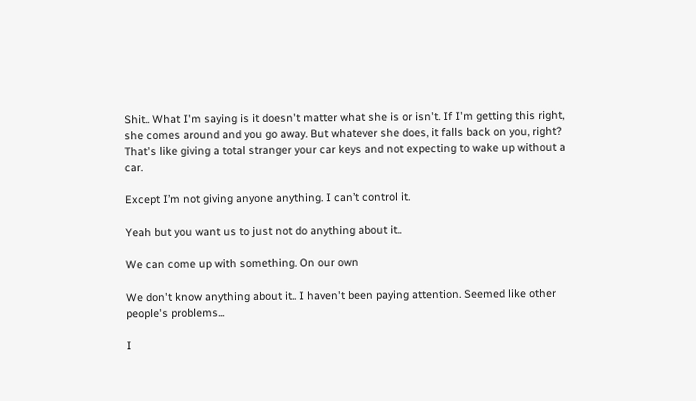Shit.. What I'm saying is it doesn't matter what she is or isn't. If I'm getting this right, she comes around and you go away. But whatever she does, it falls back on you, right? That's like giving a total stranger your car keys and not expecting to wake up without a car.

Except I’m not giving anyone anything. I can’t control it.

Yeah but you want us to just not do anything about it..

We can come up with something. On our own

We don't know anything about it.. I haven't been paying attention. Seemed like other people's problems...

I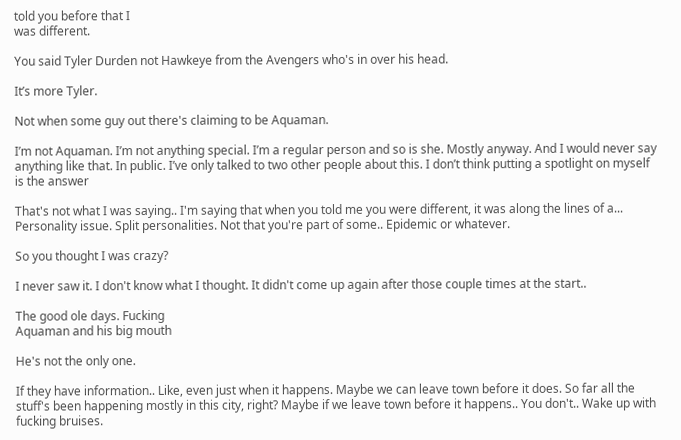told you before that I
was different.

You said Tyler Durden not Hawkeye from the Avengers who's in over his head.

It’s more Tyler.

Not when some guy out there's claiming to be Aquaman.

I’m not Aquaman. I’m not anything special. I’m a regular person and so is she. Mostly anyway. And I would never say anything like that. In public. I’ve only talked to two other people about this. I don’t think putting a spotlight on myself is the answer

That's not what I was saying.. I'm saying that when you told me you were different, it was along the lines of a... Personality issue. Split personalities. Not that you're part of some.. Epidemic or whatever.

So you thought I was crazy?

I never saw it. I don't know what I thought. It didn't come up again after those couple times at the start..

The good ole days. Fucking
Aquaman and his big mouth

He's not the only one.

If they have information.. Like, even just when it happens. Maybe we can leave town before it does. So far all the stuff's been happening mostly in this city, right? Maybe if we leave town before it happens.. You don't.. Wake up with fucking bruises.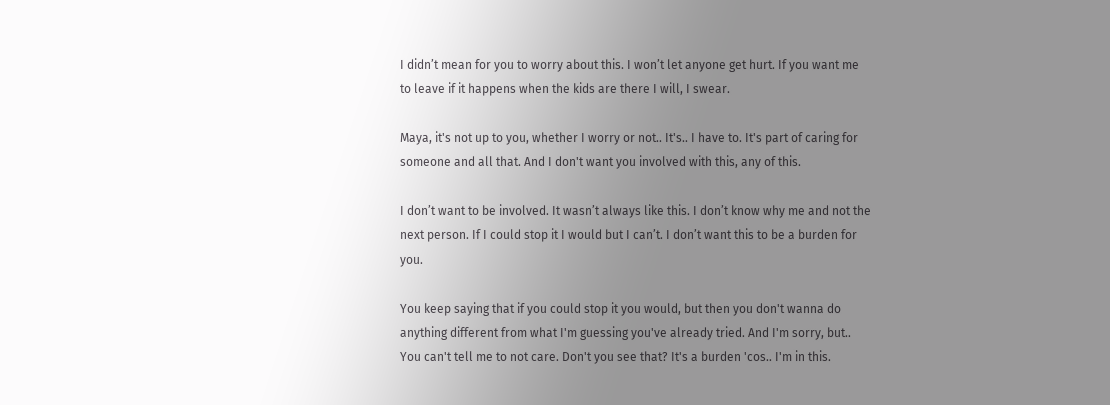I didn’t mean for you to worry about this. I won’t let anyone get hurt. If you want me to leave if it happens when the kids are there I will, I swear.

Maya, it's not up to you, whether I worry or not.. It's.. I have to. It's part of caring for someone and all that. And I don't want you involved with this, any of this.

I don’t want to be involved. It wasn’t always like this. I don’t know why me and not the next person. If I could stop it I would but I can’t. I don’t want this to be a burden for you.

You keep saying that if you could stop it you would, but then you don't wanna do anything different from what I'm guessing you've already tried. And I'm sorry, but.. You can't tell me to not care. Don't you see that? It's a burden 'cos.. I'm in this.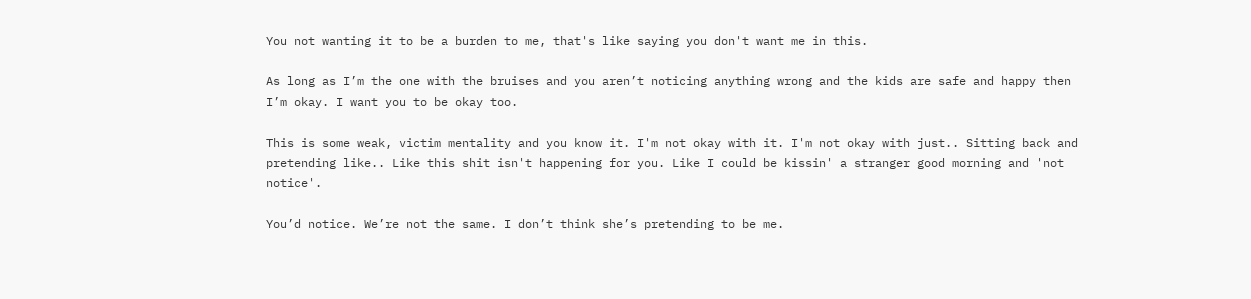You not wanting it to be a burden to me, that's like saying you don't want me in this.

As long as I’m the one with the bruises and you aren’t noticing anything wrong and the kids are safe and happy then I’m okay. I want you to be okay too.

This is some weak, victim mentality and you know it. I'm not okay with it. I'm not okay with just.. Sitting back and pretending like.. Like this shit isn't happening for you. Like I could be kissin' a stranger good morning and 'not notice'.

You’d notice. We’re not the same. I don’t think she’s pretending to be me.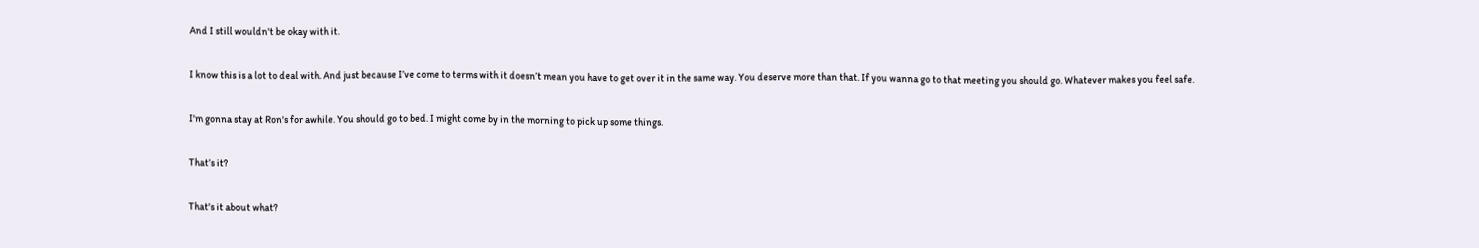And I still wouldn't be okay with it.

I know this is a lot to deal with. And just because I’ve come to terms with it doesn’t mean you have to get over it in the same way. You deserve more than that. If you wanna go to that meeting you should go. Whatever makes you feel safe.

I'm gonna stay at Ron's for awhile. You should go to bed. I might come by in the morning to pick up some things.

That’s it?

That's it about what?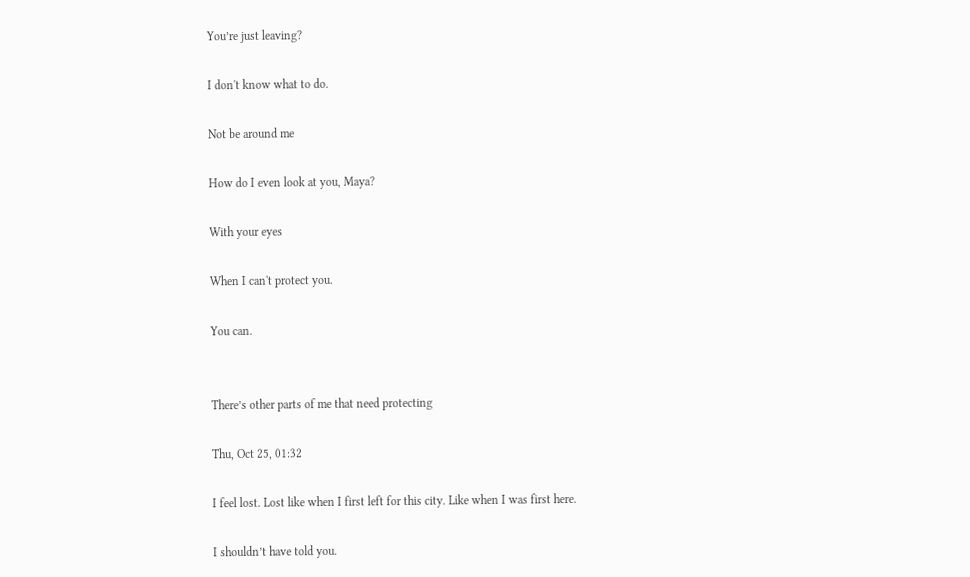You’re just leaving?

I don't know what to do.

Not be around me

How do I even look at you, Maya?

With your eyes

When I can't protect you.

You can.


There’s other parts of me that need protecting

Thu, Oct 25, 01:32

I feel lost. Lost like when I first left for this city. Like when I was first here.

I shouldn’t have told you.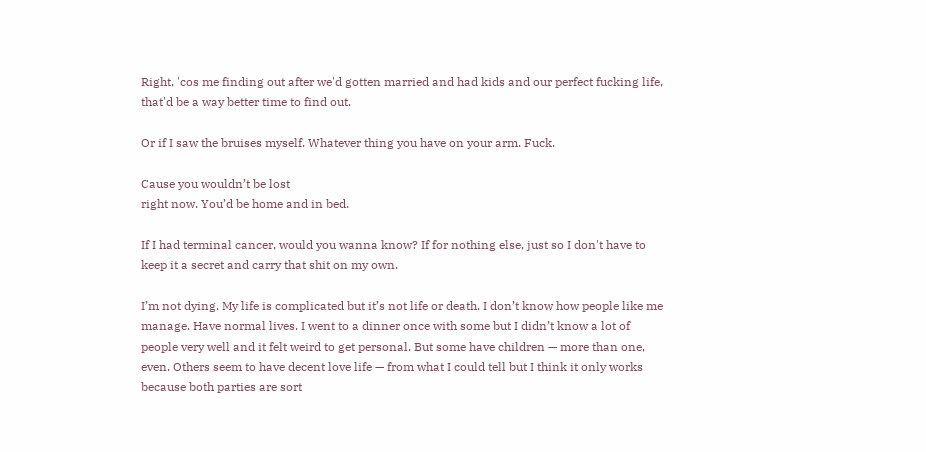Right, 'cos me finding out after we'd gotten married and had kids and our perfect fucking life, that'd be a way better time to find out.

Or if I saw the bruises myself. Whatever thing you have on your arm. Fuck.

Cause you wouldn’t be lost
right now. You’d be home and in bed.

If I had terminal cancer, would you wanna know? If for nothing else, just so I don't have to keep it a secret and carry that shit on my own.

I’m not dying. My life is complicated but it’s not life or death. I don’t know how people like me manage. Have normal lives. I went to a dinner once with some but I didn’t know a lot of people very well and it felt weird to get personal. But some have children — more than one, even. Others seem to have decent love life — from what I could tell but I think it only works because both parties are sort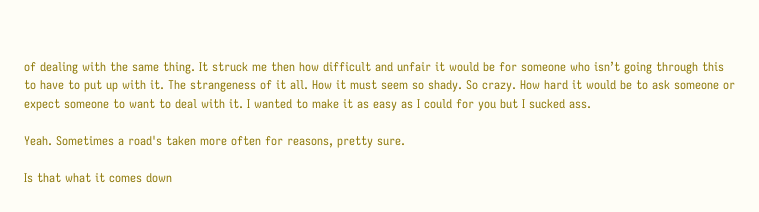of dealing with the same thing. It struck me then how difficult and unfair it would be for someone who isn’t going through this to have to put up with it. The strangeness of it all. How it must seem so shady. So crazy. How hard it would be to ask someone or expect someone to want to deal with it. I wanted to make it as easy as I could for you but I sucked ass.

Yeah. Sometimes a road's taken more often for reasons, pretty sure.

Is that what it comes down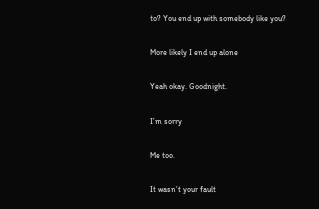to? You end up with somebody like you?

More likely I end up alone

Yeah okay. Goodnight.

I’m sorry

Me too.

It wasn’t your fault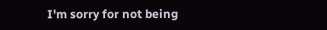I'm sorry for not being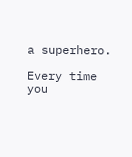a superhero.

Every time you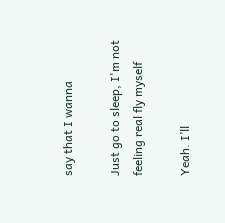say that I wanna

Just go to sleep, I'm not feeling real fly myself

Yeah. I’ll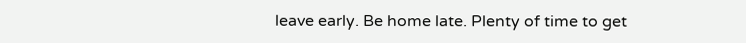leave early. Be home late. Plenty of time to get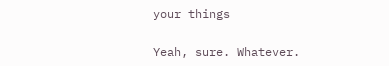your things

Yeah, sure. Whatever.